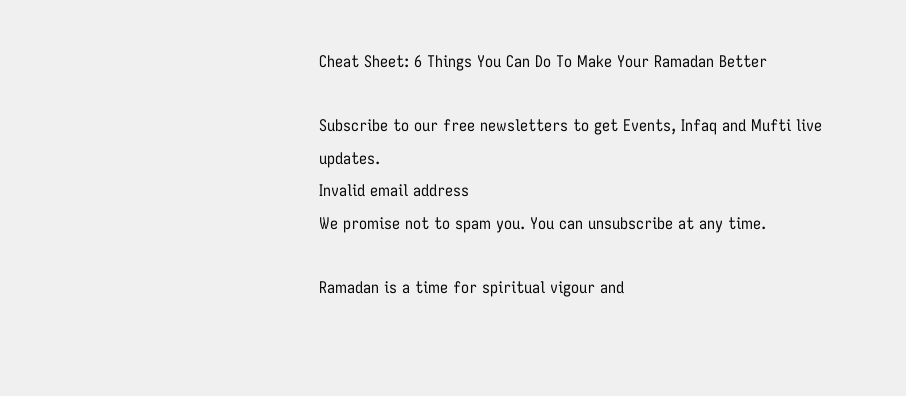Cheat Sheet: 6 Things You Can Do To Make Your Ramadan Better

Subscribe to our free newsletters to get Events, Infaq and Mufti live updates.
Invalid email address
We promise not to spam you. You can unsubscribe at any time.

Ramadan is a time for spiritual vigour and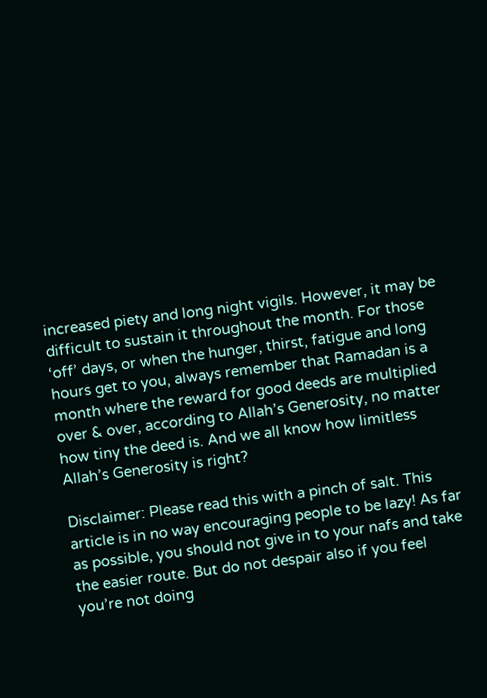increased piety and long night vigils. However, it may be difficult to sustain it throughout the month. For those ‘off’ days, or when the hunger, thirst, fatigue and long hours get to you, always remember that Ramadan is a month where the reward for good deeds are multiplied over & over, according to Allah’s Generosity, no matter how tiny the deed is. And we all know how limitless Allah’s Generosity is right?

Disclaimer: Please read this with a pinch of salt. This article is in no way encouraging people to be lazy! As far as possible, you should not give in to your nafs and take the easier route. But do not despair also if you feel you’re not doing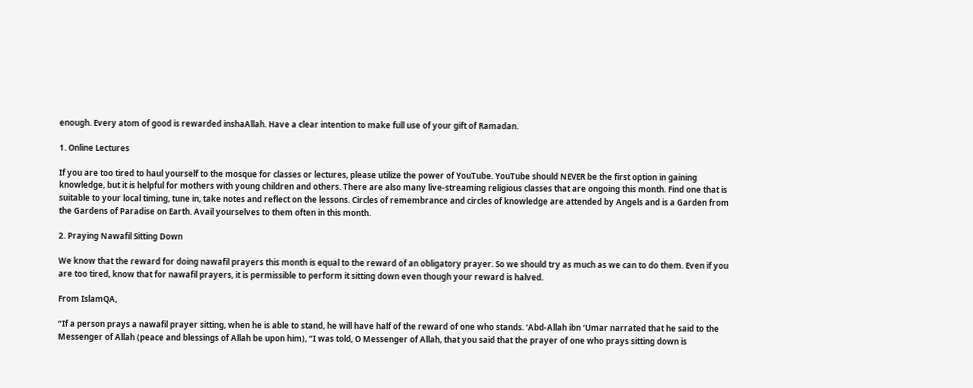enough. Every atom of good is rewarded inshaAllah. Have a clear intention to make full use of your gift of Ramadan.

1. Online Lectures

If you are too tired to haul yourself to the mosque for classes or lectures, please utilize the power of YouTube. YouTube should NEVER be the first option in gaining knowledge, but it is helpful for mothers with young children and others. There are also many live-streaming religious classes that are ongoing this month. Find one that is suitable to your local timing, tune in, take notes and reflect on the lessons. Circles of remembrance and circles of knowledge are attended by Angels and is a Garden from the Gardens of Paradise on Earth. Avail yourselves to them often in this month.

2. Praying Nawafil Sitting Down

We know that the reward for doing nawafil prayers this month is equal to the reward of an obligatory prayer. So we should try as much as we can to do them. Even if you are too tired, know that for nawafil prayers, it is permissible to perform it sitting down even though your reward is halved.

From IslamQA,

“If a person prays a nawafil prayer sitting, when he is able to stand, he will have half of the reward of one who stands. ‘Abd-Allah ibn ‘Umar narrated that he said to the Messenger of Allah (peace and blessings of Allah be upon him), “I was told, O Messenger of Allah, that you said that the prayer of one who prays sitting down is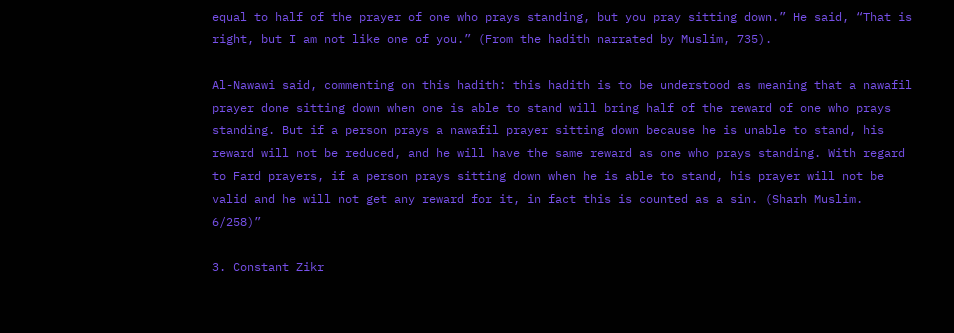equal to half of the prayer of one who prays standing, but you pray sitting down.” He said, “That is right, but I am not like one of you.” (From the hadith narrated by Muslim, 735).

Al-Nawawi said, commenting on this hadith: this hadith is to be understood as meaning that a nawafil prayer done sitting down when one is able to stand will bring half of the reward of one who prays standing. But if a person prays a nawafil prayer sitting down because he is unable to stand, his reward will not be reduced, and he will have the same reward as one who prays standing. With regard to Fard prayers, if a person prays sitting down when he is able to stand, his prayer will not be valid and he will not get any reward for it, in fact this is counted as a sin. (Sharh Muslim. 6/258)”

3. Constant Zikr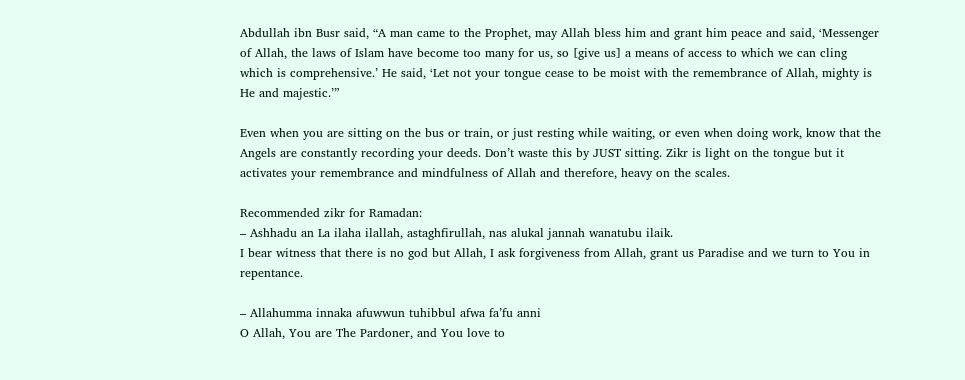Abdullah ibn Busr said, “A man came to the Prophet, may Allah bless him and grant him peace and said, ‘Messenger of Allah, the laws of Islam have become too many for us, so [give us] a means of access to which we can cling which is comprehensive.’ He said, ‘Let not your tongue cease to be moist with the remembrance of Allah, mighty is He and majestic.’”

Even when you are sitting on the bus or train, or just resting while waiting, or even when doing work, know that the Angels are constantly recording your deeds. Don’t waste this by JUST sitting. Zikr is light on the tongue but it activates your remembrance and mindfulness of Allah and therefore, heavy on the scales.

Recommended zikr for Ramadan:
– Ashhadu an La ilaha ilallah, astaghfirullah, nas alukal jannah wanatubu ilaik.
I bear witness that there is no god but Allah, I ask forgiveness from Allah, grant us Paradise and we turn to You in repentance.

– Allahumma innaka afuwwun tuhibbul afwa fa’fu anni
O Allah, You are The Pardoner, and You love to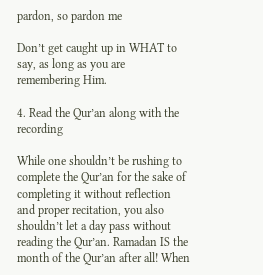pardon, so pardon me

Don’t get caught up in WHAT to say, as long as you are remembering Him.

4. Read the Qur’an along with the recording

While one shouldn’t be rushing to complete the Qur’an for the sake of completing it without reflection and proper recitation, you also shouldn’t let a day pass without reading the Qur’an. Ramadan IS the month of the Qur’an after all! When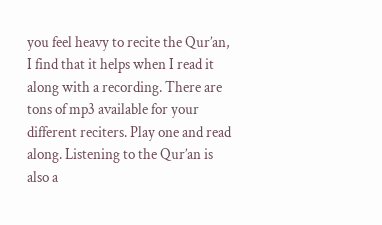you feel heavy to recite the Qur’an, I find that it helps when I read it along with a recording. There are tons of mp3 available for your different reciters. Play one and read along. Listening to the Qur’an is also a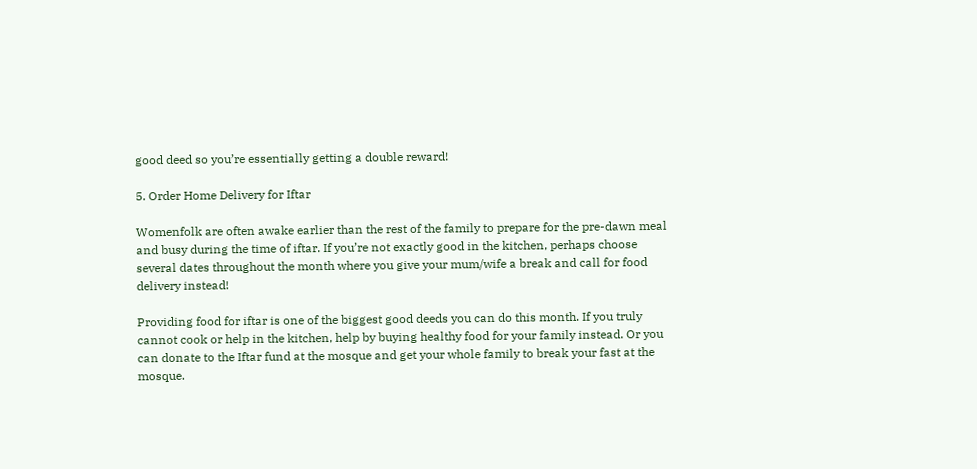good deed so you’re essentially getting a double reward!

5. Order Home Delivery for Iftar

Womenfolk are often awake earlier than the rest of the family to prepare for the pre-dawn meal and busy during the time of iftar. If you’re not exactly good in the kitchen, perhaps choose several dates throughout the month where you give your mum/wife a break and call for food delivery instead!

Providing food for iftar is one of the biggest good deeds you can do this month. If you truly cannot cook or help in the kitchen, help by buying healthy food for your family instead. Or you can donate to the Iftar fund at the mosque and get your whole family to break your fast at the mosque.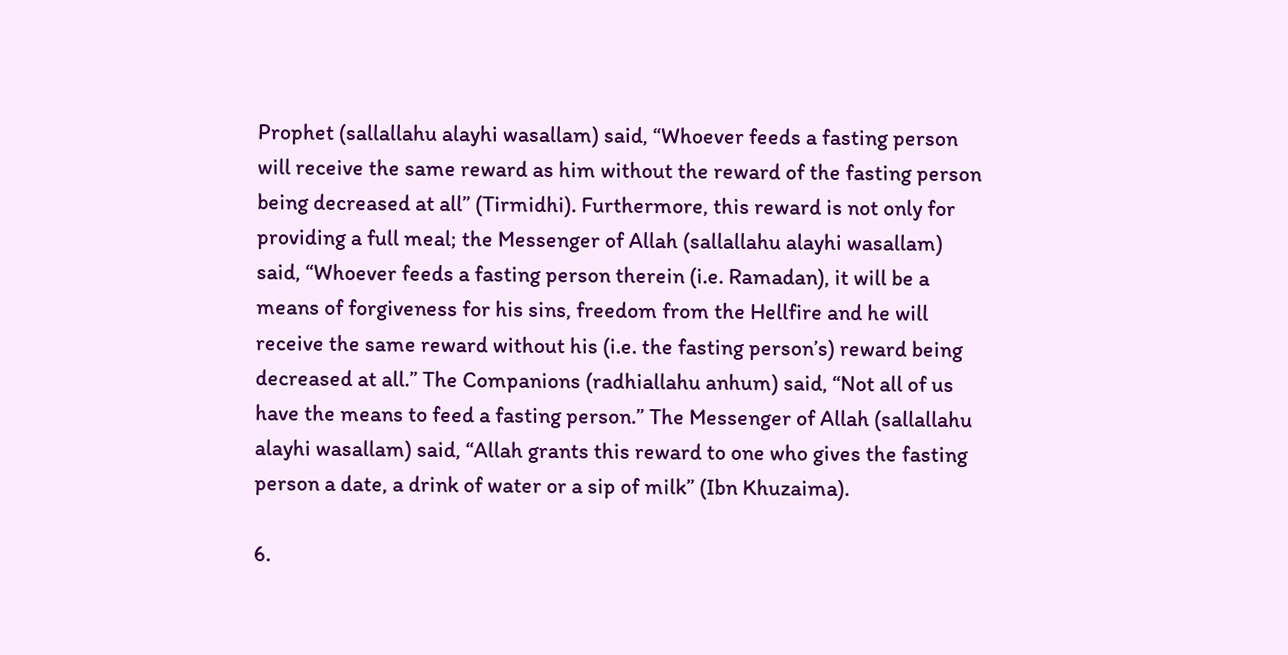Prophet (sallallahu alayhi wasallam) said, “Whoever feeds a fasting person will receive the same reward as him without the reward of the fasting person being decreased at all” (Tirmidhi). Furthermore, this reward is not only for providing a full meal; the Messenger of Allah (sallallahu alayhi wasallam) said, “Whoever feeds a fasting person therein (i.e. Ramadan), it will be a means of forgiveness for his sins, freedom from the Hellfire and he will receive the same reward without his (i.e. the fasting person’s) reward being decreased at all.” The Companions (radhiallahu anhum) said, “Not all of us have the means to feed a fasting person.” The Messenger of Allah (sallallahu alayhi wasallam) said, “Allah grants this reward to one who gives the fasting person a date, a drink of water or a sip of milk” (Ibn Khuzaima).

6.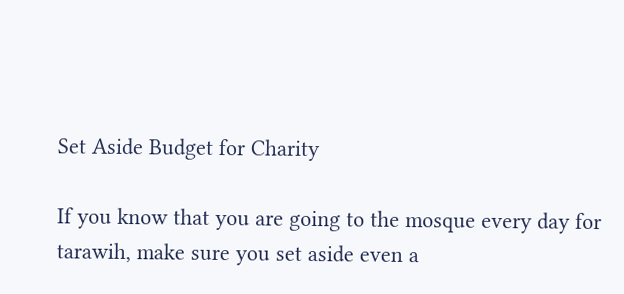Set Aside Budget for Charity

If you know that you are going to the mosque every day for tarawih, make sure you set aside even a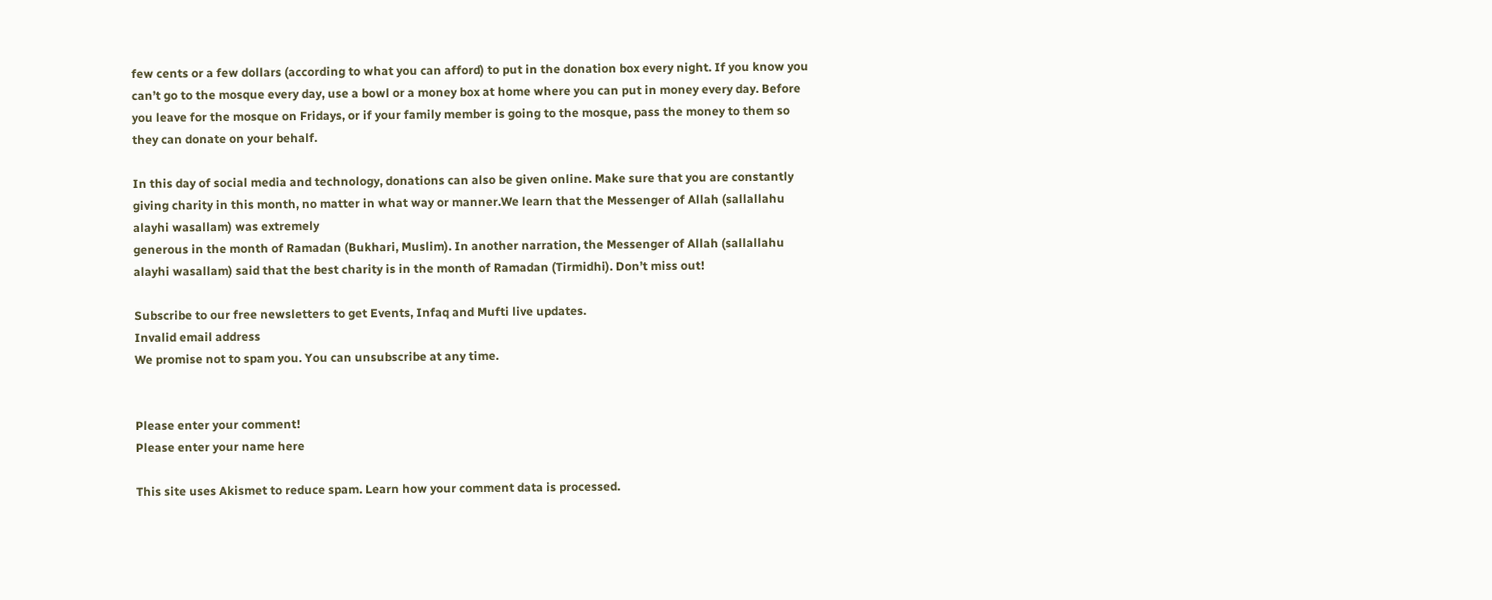few cents or a few dollars (according to what you can afford) to put in the donation box every night. If you know you can’t go to the mosque every day, use a bowl or a money box at home where you can put in money every day. Before you leave for the mosque on Fridays, or if your family member is going to the mosque, pass the money to them so they can donate on your behalf.

In this day of social media and technology, donations can also be given online. Make sure that you are constantly giving charity in this month, no matter in what way or manner.We learn that the Messenger of Allah (sallallahu alayhi wasallam) was extremely
generous in the month of Ramadan (Bukhari, Muslim). In another narration, the Messenger of Allah (sallallahu alayhi wasallam) said that the best charity is in the month of Ramadan (Tirmidhi). Don’t miss out!

Subscribe to our free newsletters to get Events, Infaq and Mufti live updates.
Invalid email address
We promise not to spam you. You can unsubscribe at any time.


Please enter your comment!
Please enter your name here

This site uses Akismet to reduce spam. Learn how your comment data is processed.